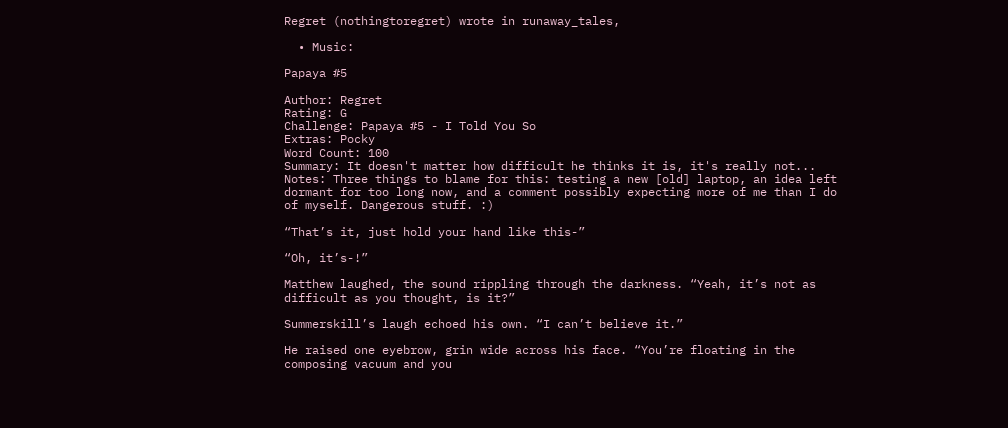Regret (nothingtoregret) wrote in runaway_tales,

  • Music:

Papaya #5

Author: Regret
Rating: G
Challenge: Papaya #5 - I Told You So
Extras: Pocky
Word Count: 100
Summary: It doesn't matter how difficult he thinks it is, it's really not...
Notes: Three things to blame for this: testing a new [old] laptop, an idea left dormant for too long now, and a comment possibly expecting more of me than I do of myself. Dangerous stuff. :)

“That’s it, just hold your hand like this-”

“Oh, it’s-!”

Matthew laughed, the sound rippling through the darkness. “Yeah, it’s not as difficult as you thought, is it?”

Summerskill’s laugh echoed his own. “I can’t believe it.”

He raised one eyebrow, grin wide across his face. “You’re floating in the composing vacuum and you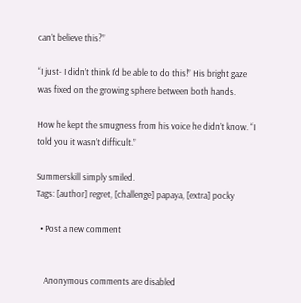can’t believe this?”

“I just- I didn’t think I’d be able to do this!” His bright gaze was fixed on the growing sphere between both hands.

How he kept the smugness from his voice he didn’t know. “I told you it wasn’t difficult.”

Summerskill simply smiled.
Tags: [author] regret, [challenge] papaya, [extra] pocky

  • Post a new comment


    Anonymous comments are disabled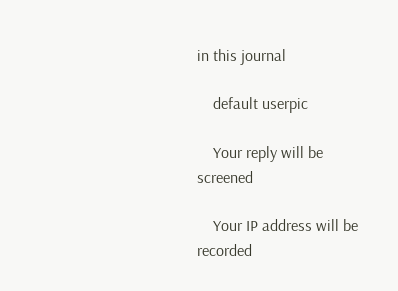in this journal

    default userpic

    Your reply will be screened

    Your IP address will be recorded